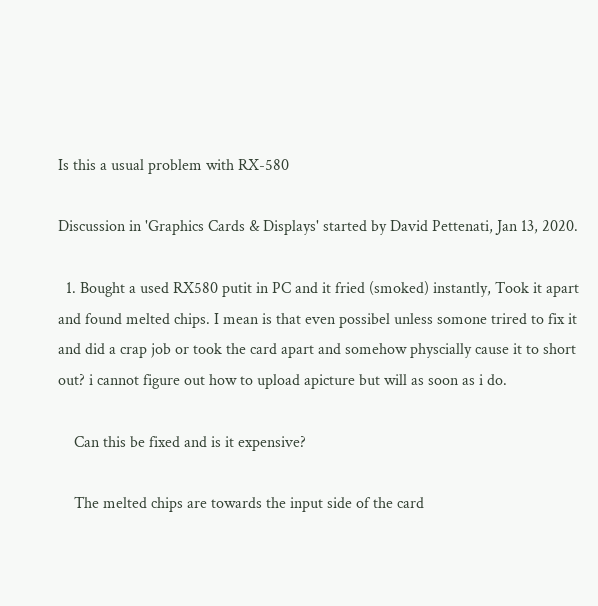Is this a usual problem with RX-580

Discussion in 'Graphics Cards & Displays' started by David Pettenati, Jan 13, 2020.

  1. Bought a used RX580 putit in PC and it fried (smoked) instantly, Took it apart and found melted chips. I mean is that even possibel unless somone trired to fix it and did a crap job or took the card apart and somehow physcially cause it to short out? i cannot figure out how to upload apicture but will as soon as i do.

    Can this be fixed and is it expensive?

    The melted chips are towards the input side of the card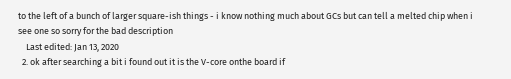to the left of a bunch of larger square-ish things - i know nothing much about GCs but can tell a melted chip when i see one so sorry for the bad description
    Last edited: Jan 13, 2020
  2. ok after searching a bit i found out it is the V-core onthe board if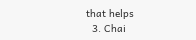that helps
  3. Chai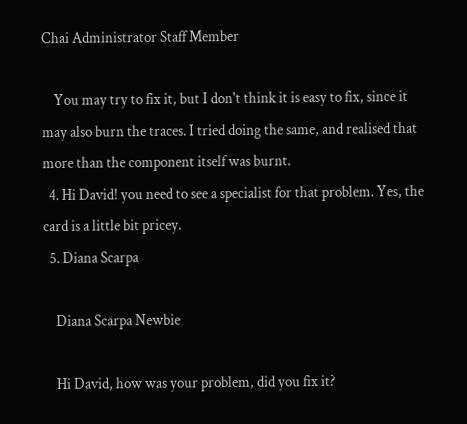Chai Administrator Staff Member

    You may try to fix it, but I don't think it is easy to fix, since it may also burn the traces. I tried doing the same, and realised that more than the component itself was burnt.
  4. Hi David! you need to see a specialist for that problem. Yes, the card is a little bit pricey.
  5. Diana Scarpa

    Diana Scarpa Newbie

    Hi David, how was your problem, did you fix it?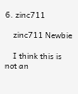6. zinc711

    zinc711 Newbie

    I think this is not an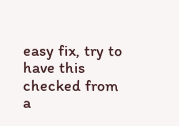easy fix, try to have this checked from a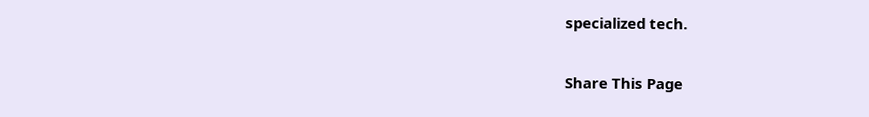specialized tech.

Share This Page